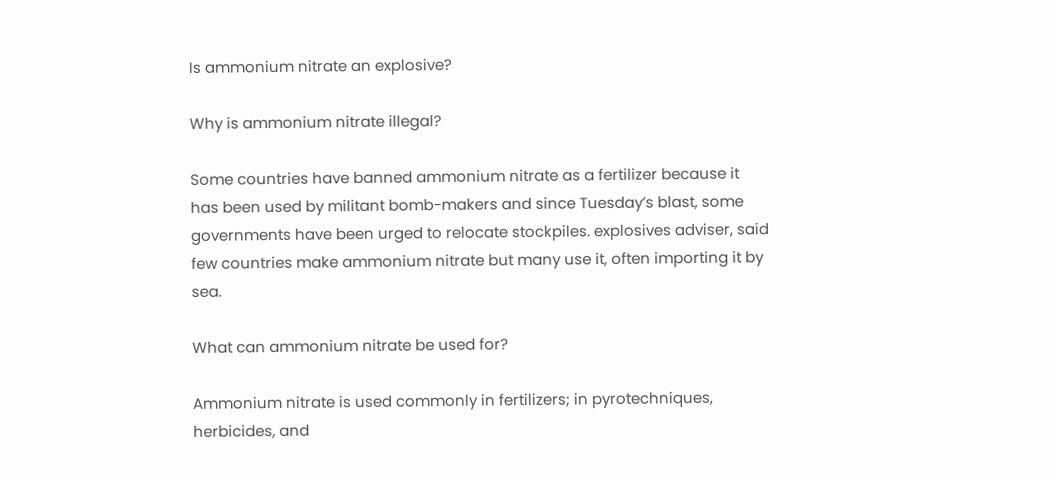Is ammonium nitrate an explosive?

Why is ammonium nitrate illegal?

Some countries have banned ammonium nitrate as a fertilizer because it has been used by militant bomb-makers and since Tuesday’s blast, some governments have been urged to relocate stockpiles. explosives adviser, said few countries make ammonium nitrate but many use it, often importing it by sea.

What can ammonium nitrate be used for?

Ammonium nitrate is used commonly in fertilizers; in pyrotechniques, herbicides, and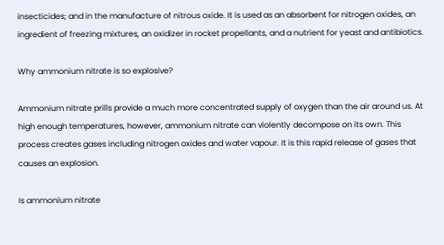insecticides; and in the manufacture of nitrous oxide. It is used as an absorbent for nitrogen oxides, an ingredient of freezing mixtures, an oxidizer in rocket propellants, and a nutrient for yeast and antibiotics.

Why ammonium nitrate is so explosive?

Ammonium nitrate prills provide a much more concentrated supply of oxygen than the air around us. At high enough temperatures, however, ammonium nitrate can violently decompose on its own. This process creates gases including nitrogen oxides and water vapour. It is this rapid release of gases that causes an explosion.

Is ammonium nitrate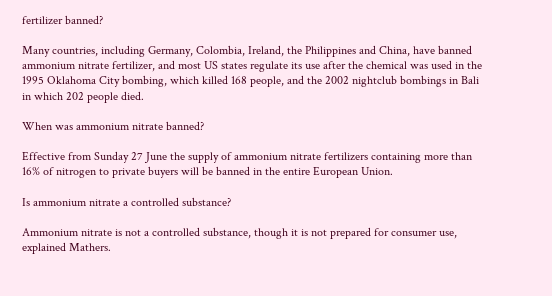fertilizer banned?

Many countries, including Germany, Colombia, Ireland, the Philippines and China, have banned ammonium nitrate fertilizer, and most US states regulate its use after the chemical was used in the 1995 Oklahoma City bombing, which killed 168 people, and the 2002 nightclub bombings in Bali in which 202 people died.

When was ammonium nitrate banned?

Effective from Sunday 27 June the supply of ammonium nitrate fertilizers containing more than 16% of nitrogen to private buyers will be banned in the entire European Union.

Is ammonium nitrate a controlled substance?

Ammonium nitrate is not a controlled substance, though it is not prepared for consumer use, explained Mathers.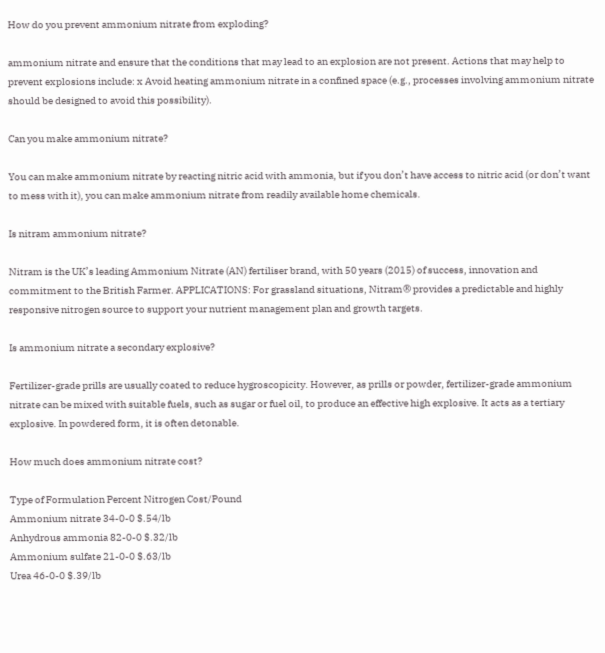How do you prevent ammonium nitrate from exploding?

ammonium nitrate and ensure that the conditions that may lead to an explosion are not present. Actions that may help to prevent explosions include: x Avoid heating ammonium nitrate in a confined space (e.g., processes involving ammonium nitrate should be designed to avoid this possibility).

Can you make ammonium nitrate?

You can make ammonium nitrate by reacting nitric acid with ammonia, but if you don’t have access to nitric acid (or don’t want to mess with it), you can make ammonium nitrate from readily available home chemicals.

Is nitram ammonium nitrate?

Nitram is the UK’s leading Ammonium Nitrate (AN) fertiliser brand, with 50 years (2015) of success, innovation and commitment to the British Farmer. APPLICATIONS: For grassland situations, Nitram® provides a predictable and highly responsive nitrogen source to support your nutrient management plan and growth targets.

Is ammonium nitrate a secondary explosive?

Fertilizer-grade prills are usually coated to reduce hygroscopicity. However, as prills or powder, fertilizer-grade ammonium nitrate can be mixed with suitable fuels, such as sugar or fuel oil, to produce an effective high explosive. It acts as a tertiary explosive. In powdered form, it is often detonable.

How much does ammonium nitrate cost?

Type of Formulation Percent Nitrogen Cost/Pound
Ammonium nitrate 34-0-0 $.54/lb
Anhydrous ammonia 82-0-0 $.32/lb
Ammonium sulfate 21-0-0 $.63/lb
Urea 46-0-0 $.39/lb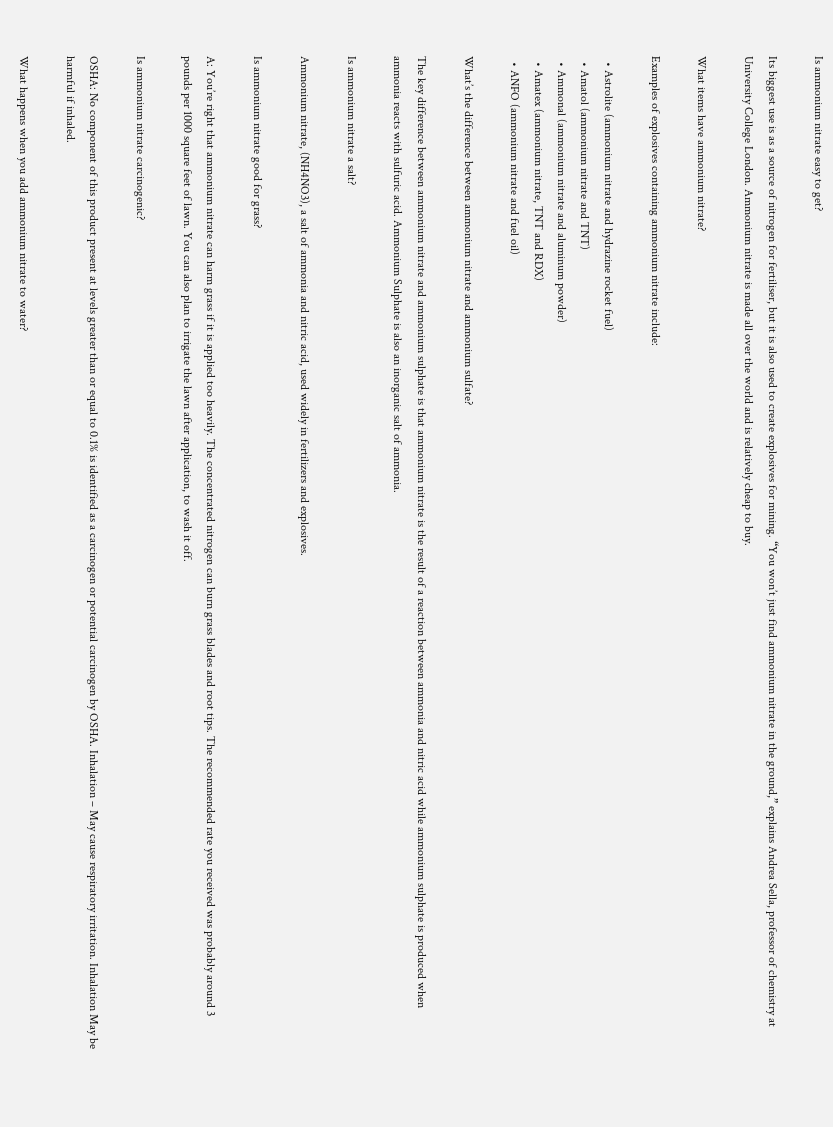Is ammonium nitrate easy to get?

Its biggest use is as a source of nitrogen for fertiliser, but it is also used to create explosives for mining. “You won’t just find ammonium nitrate in the ground,” explains Andrea Sella, professor of chemistry at University College London. Ammonium nitrate is made all over the world and is relatively cheap to buy.

What items have ammonium nitrate?

Examples of explosives containing ammonium nitrate include:

  • Astrolite (ammonium nitrate and hydrazine rocket fuel)
  • Amatol (ammonium nitrate and TNT)
  • Ammonal (ammonium nitrate and aluminum powder)
  • Amatex (ammonium nitrate, TNT and RDX)
  • ANFO (ammonium nitrate and fuel oil)

What’s the difference between ammonium nitrate and ammonium sulfate?

The key difference between ammonium nitrate and ammonium sulphate is that ammonium nitrate is the result of a reaction between ammonia and nitric acid while ammonium sulphate is produced when ammonia reacts with sulfuric acid. Ammonium Sulphate is also an inorganic salt of ammonia.

Is ammonium nitrate a salt?

Ammonium nitrate, (NH4NO3), a salt of ammonia and nitric acid, used widely in fertilizers and explosives.

Is ammonium nitrate good for grass?

A: You’re right that ammonium nitrate can harm grass if it is applied too heavily. The concentrated nitrogen can burn grass blades and root tips. The recommended rate you received was probably around 3 pounds per 1000 square feet of lawn. You can also plan to irrigate the lawn after application, to wash it off.

Is ammonium nitrate carcinogenic?

OSHA: No component of this product present at levels greater than or equal to 0.1% is identified as a carcinogen or potential carcinogen by OSHA. Inhalation – May cause respiratory irritation. Inhalation May be harmful if inhaled.

What happens when you add ammonium nitrate to water?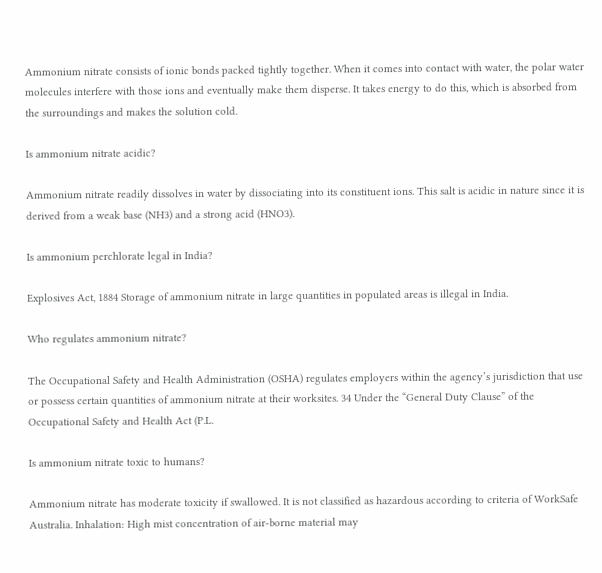Ammonium nitrate consists of ionic bonds packed tightly together. When it comes into contact with water, the polar water molecules interfere with those ions and eventually make them disperse. It takes energy to do this, which is absorbed from the surroundings and makes the solution cold.

Is ammonium nitrate acidic?

Ammonium nitrate readily dissolves in water by dissociating into its constituent ions. This salt is acidic in nature since it is derived from a weak base (NH3) and a strong acid (HNO3).

Is ammonium perchlorate legal in India?

Explosives Act, 1884 Storage of ammonium nitrate in large quantities in populated areas is illegal in India.

Who regulates ammonium nitrate?

The Occupational Safety and Health Administration (OSHA) regulates employers within the agency’s jurisdiction that use or possess certain quantities of ammonium nitrate at their worksites. 34 Under the “General Duty Clause” of the Occupational Safety and Health Act (P.L.

Is ammonium nitrate toxic to humans?

Ammonium nitrate has moderate toxicity if swallowed. It is not classified as hazardous according to criteria of WorkSafe Australia. Inhalation: High mist concentration of air-borne material may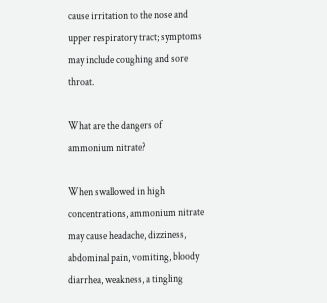cause irritation to the nose and upper respiratory tract; symptoms may include coughing and sore throat.

What are the dangers of ammonium nitrate?

When swallowed in high concentrations, ammonium nitrate may cause headache, dizziness, abdominal pain, vomiting, bloody diarrhea, weakness, a tingling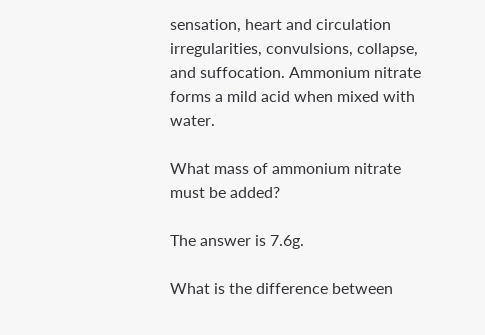sensation, heart and circulation irregularities, convulsions, collapse, and suffocation. Ammonium nitrate forms a mild acid when mixed with water.

What mass of ammonium nitrate must be added?

The answer is 7.6g.

What is the difference between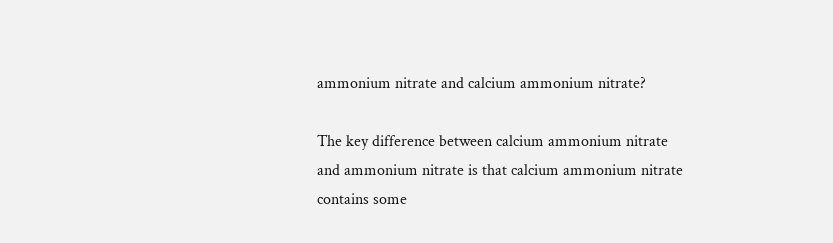ammonium nitrate and calcium ammonium nitrate?

The key difference between calcium ammonium nitrate and ammonium nitrate is that calcium ammonium nitrate contains some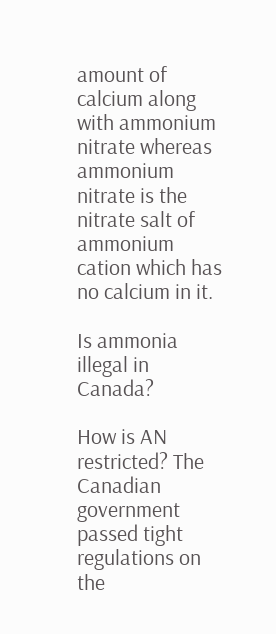amount of calcium along with ammonium nitrate whereas ammonium nitrate is the nitrate salt of ammonium cation which has no calcium in it.

Is ammonia illegal in Canada?

How is AN restricted? The Canadian government passed tight regulations on the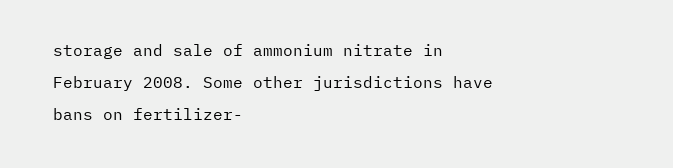storage and sale of ammonium nitrate in February 2008. Some other jurisdictions have bans on fertilizer-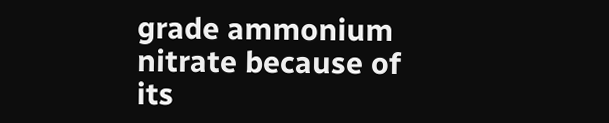grade ammonium nitrate because of its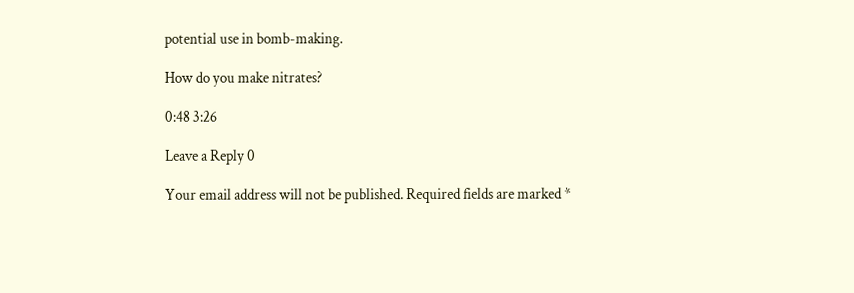potential use in bomb-making.

How do you make nitrates?

0:48 3:26

Leave a Reply 0

Your email address will not be published. Required fields are marked *